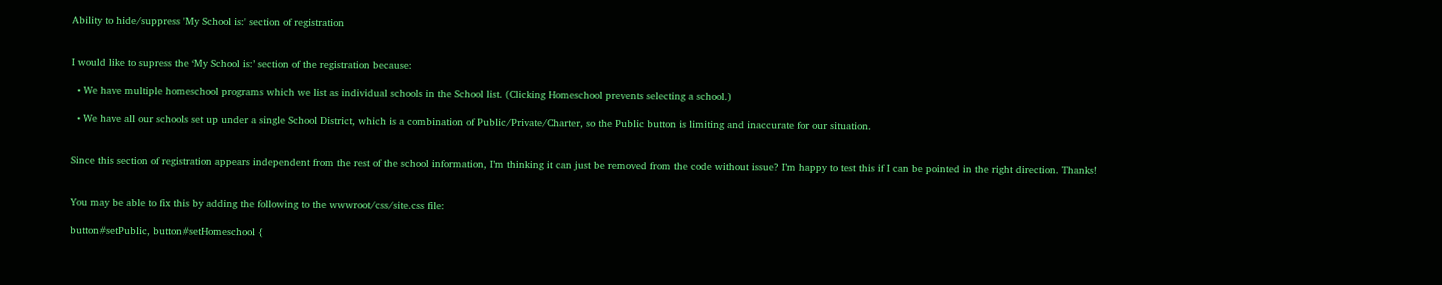Ability to hide/suppress 'My School is:' section of registration


I would like to supress the ‘My School is:’ section of the registration because:

  • We have multiple homeschool programs which we list as individual schools in the School list. (Clicking Homeschool prevents selecting a school.)

  • We have all our schools set up under a single School District, which is a combination of Public/Private/Charter, so the Public button is limiting and inaccurate for our situation.


Since this section of registration appears independent from the rest of the school information, I’m thinking it can just be removed from the code without issue? I’m happy to test this if I can be pointed in the right direction. Thanks!


You may be able to fix this by adding the following to the wwwroot/css/site.css file:

button#setPublic, button#setHomeschool {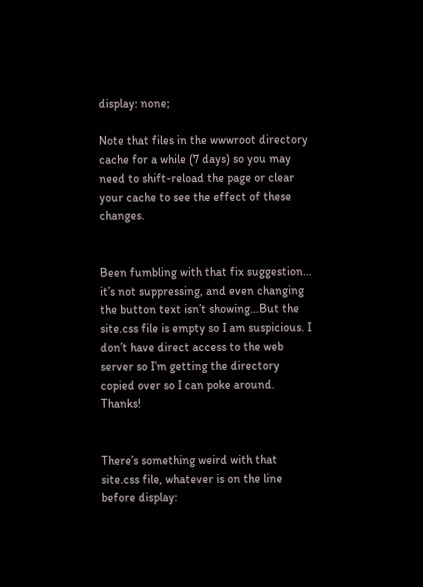display: none;

Note that files in the wwwroot directory cache for a while (7 days) so you may need to shift-reload the page or clear your cache to see the effect of these changes.


Been fumbling with that fix suggestion… it’s not suppressing, and even changing the button text isn’t showing…But the site.css file is empty so I am suspicious. I don’t have direct access to the web server so I’m getting the directory copied over so I can poke around. Thanks!


There’s something weird with that site.css file, whatever is on the line before display: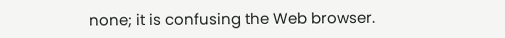none; it is confusing the Web browser.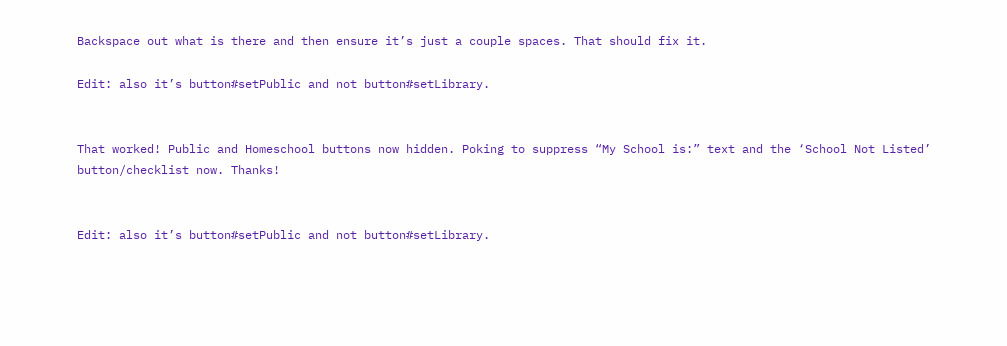Backspace out what is there and then ensure it’s just a couple spaces. That should fix it.

Edit: also it’s button#setPublic and not button#setLibrary.


That worked! Public and Homeschool buttons now hidden. Poking to suppress “My School is:” text and the ‘School Not Listed’ button/checklist now. Thanks!


Edit: also it’s button#setPublic and not button#setLibrary.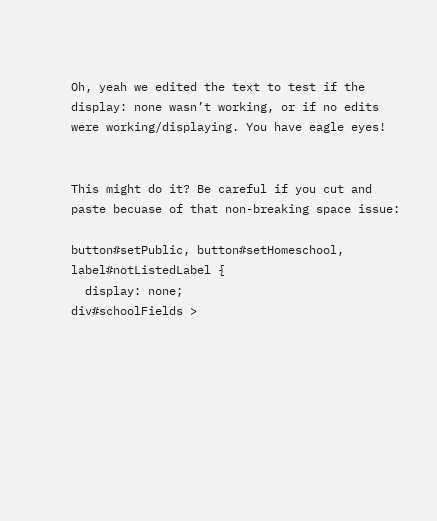Oh, yeah we edited the text to test if the display: none wasn’t working, or if no edits were working/displaying. You have eagle eyes!


This might do it? Be careful if you cut and paste becuase of that non-breaking space issue:

button#setPublic, button#setHomeschool, label#notListedLabel {
  display: none;
div#schoolFields >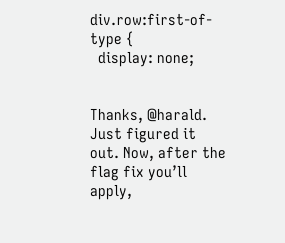div.row:first-of-type {
  display: none;


Thanks, @harald. Just figured it out. Now, after the flag fix you’ll apply,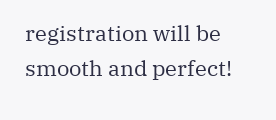registration will be smooth and perfect!